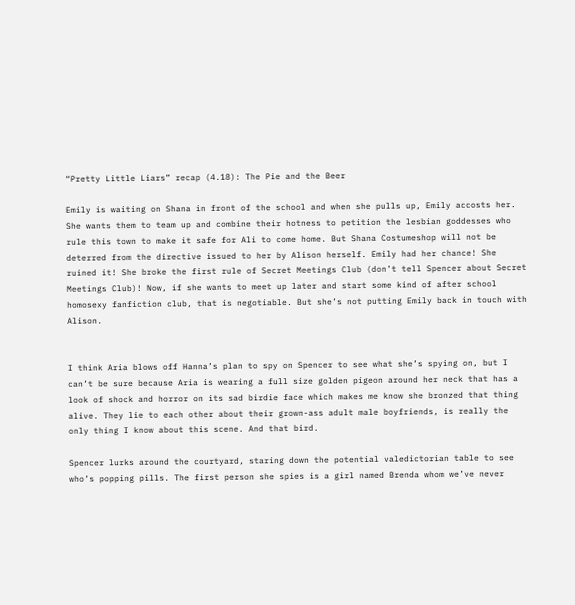“Pretty Little Liars” recap (4.18): The Pie and the Beer

Emily is waiting on Shana in front of the school and when she pulls up, Emily accosts her. She wants them to team up and combine their hotness to petition the lesbian goddesses who rule this town to make it safe for Ali to come home. But Shana Costumeshop will not be deterred from the directive issued to her by Alison herself. Emily had her chance! She ruined it! She broke the first rule of Secret Meetings Club (don’t tell Spencer about Secret Meetings Club)! Now, if she wants to meet up later and start some kind of after school homosexy fanfiction club, that is negotiable. But she’s not putting Emily back in touch with Alison.


I think Aria blows off Hanna’s plan to spy on Spencer to see what she’s spying on, but I can’t be sure because Aria is wearing a full size golden pigeon around her neck that has a look of shock and horror on its sad birdie face which makes me know she bronzed that thing alive. They lie to each other about their grown-ass adult male boyfriends, is really the only thing I know about this scene. And that bird.

Spencer lurks around the courtyard, staring down the potential valedictorian table to see who’s popping pills. The first person she spies is a girl named Brenda whom we’ve never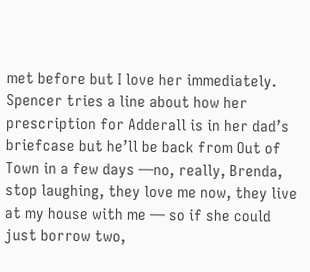met before but I love her immediately. Spencer tries a line about how her prescription for Adderall is in her dad’s briefcase but he’ll be back from Out of Town in a few days —no, really, Brenda, stop laughing, they love me now, they live at my house with me — so if she could just borrow two,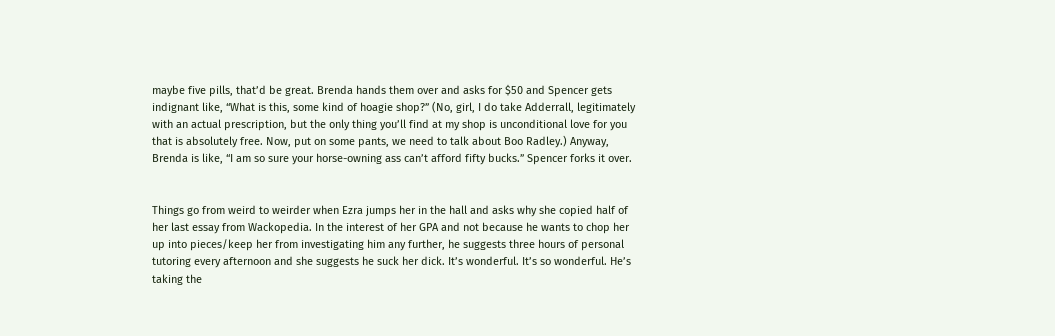maybe five pills, that’d be great. Brenda hands them over and asks for $50 and Spencer gets indignant like, “What is this, some kind of hoagie shop?” (No, girl, I do take Adderrall, legitimately with an actual prescription, but the only thing you’ll find at my shop is unconditional love for you that is absolutely free. Now, put on some pants, we need to talk about Boo Radley.) Anyway, Brenda is like, “I am so sure your horse-owning ass can’t afford fifty bucks.” Spencer forks it over.


Things go from weird to weirder when Ezra jumps her in the hall and asks why she copied half of her last essay from Wackopedia. In the interest of her GPA and not because he wants to chop her up into pieces/keep her from investigating him any further, he suggests three hours of personal tutoring every afternoon and she suggests he suck her dick. It’s wonderful. It’s so wonderful. He’s taking the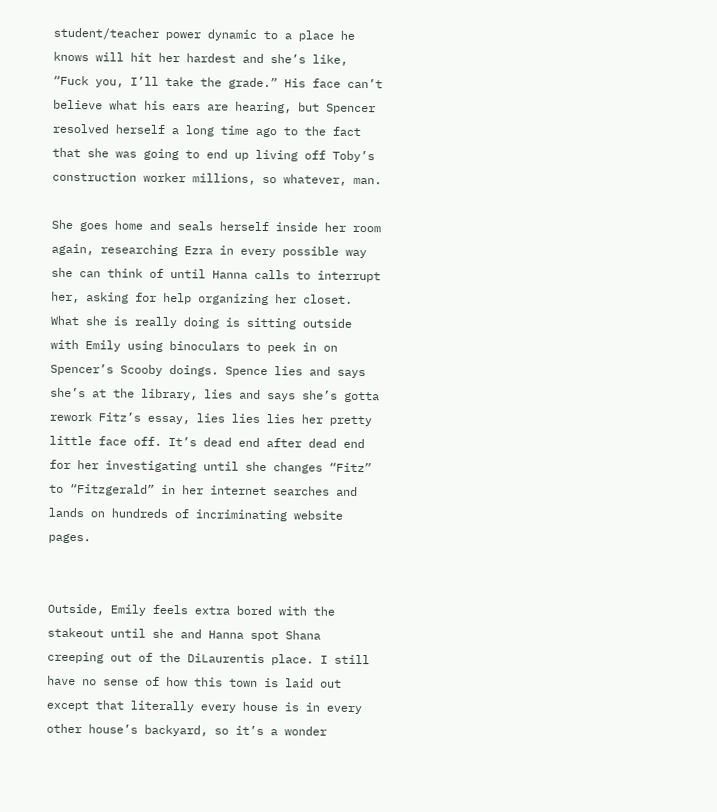student/teacher power dynamic to a place he knows will hit her hardest and she’s like, “Fuck you, I’ll take the grade.” His face can’t believe what his ears are hearing, but Spencer resolved herself a long time ago to the fact that she was going to end up living off Toby’s construction worker millions, so whatever, man.

She goes home and seals herself inside her room again, researching Ezra in every possible way she can think of until Hanna calls to interrupt her, asking for help organizing her closet. What she is really doing is sitting outside with Emily using binoculars to peek in on Spencer’s Scooby doings. Spence lies and says she’s at the library, lies and says she’s gotta rework Fitz’s essay, lies lies lies her pretty little face off. It’s dead end after dead end for her investigating until she changes “Fitz” to “Fitzgerald” in her internet searches and lands on hundreds of incriminating website pages.


Outside, Emily feels extra bored with the stakeout until she and Hanna spot Shana creeping out of the DiLaurentis place. I still have no sense of how this town is laid out except that literally every house is in every other house’s backyard, so it’s a wonder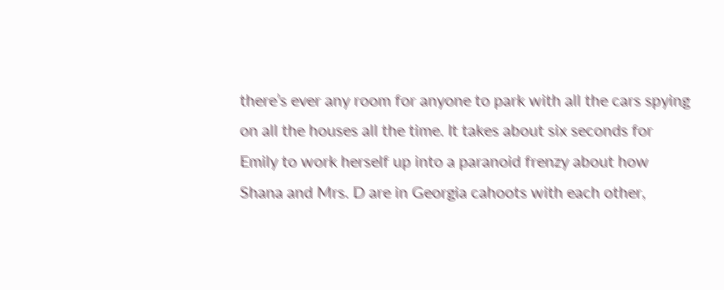there’s ever any room for anyone to park with all the cars spying on all the houses all the time. It takes about six seconds for Emily to work herself up into a paranoid frenzy about how Shana and Mrs. D are in Georgia cahoots with each other,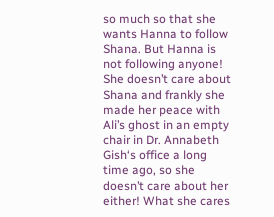so much so that she wants Hanna to follow Shana. But Hanna is not following anyone! She doesn’t care about Shana and frankly she made her peace with Ali’s ghost in an empty chair in Dr. Annabeth Gish‘s office a long time ago, so she doesn’t care about her either! What she cares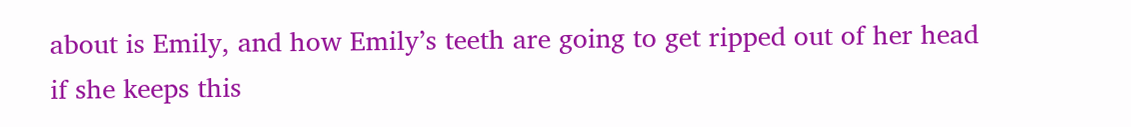about is Emily, and how Emily’s teeth are going to get ripped out of her head if she keeps this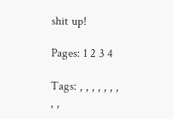shit up!

Pages: 1 2 3 4

Tags: , , , , , , , , ,